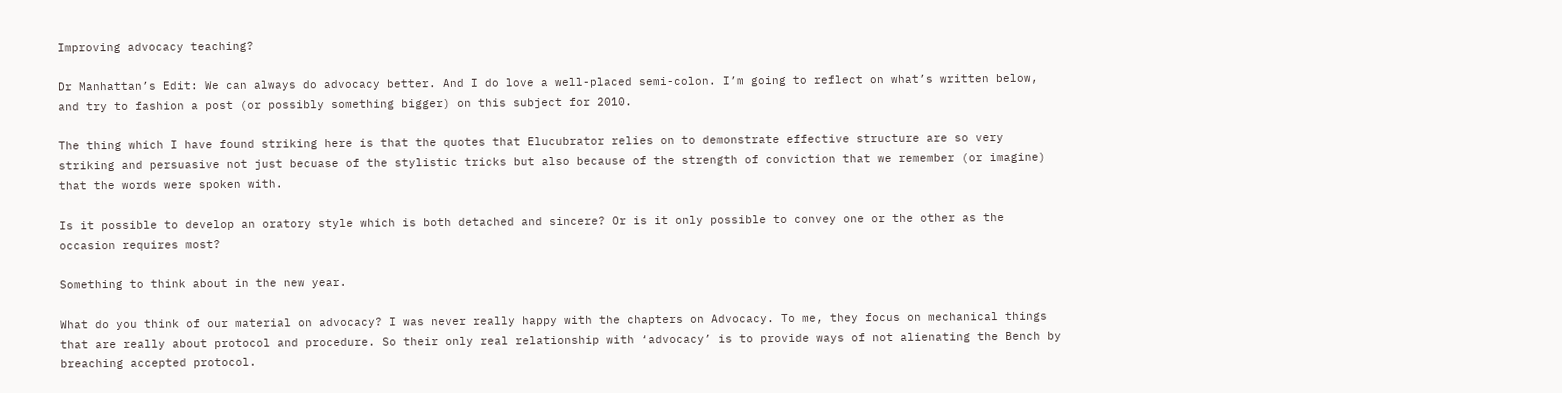Improving advocacy teaching?

Dr Manhattan’s Edit: We can always do advocacy better. And I do love a well-placed semi-colon. I’m going to reflect on what’s written below, and try to fashion a post (or possibly something bigger) on this subject for 2010.

The thing which I have found striking here is that the quotes that Elucubrator relies on to demonstrate effective structure are so very striking and persuasive not just becuase of the stylistic tricks but also because of the strength of conviction that we remember (or imagine) that the words were spoken with.

Is it possible to develop an oratory style which is both detached and sincere? Or is it only possible to convey one or the other as the occasion requires most?

Something to think about in the new year.

What do you think of our material on advocacy? I was never really happy with the chapters on Advocacy. To me, they focus on mechanical things that are really about protocol and procedure. So their only real relationship with ‘advocacy’ is to provide ways of not alienating the Bench by breaching accepted protocol.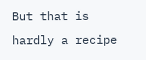But that is hardly a recipe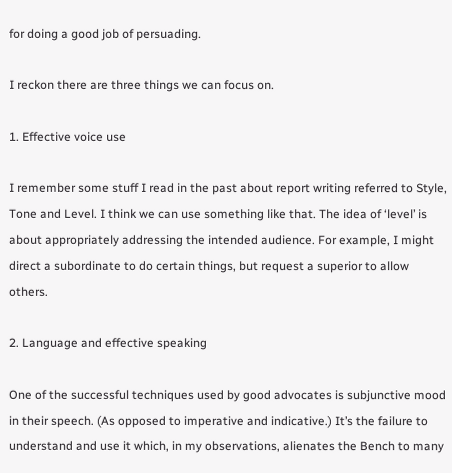for doing a good job of persuading.

I reckon there are three things we can focus on.

1. Effective voice use

I remember some stuff I read in the past about report writing referred to Style, Tone and Level. I think we can use something like that. The idea of ‘level’ is about appropriately addressing the intended audience. For example, I might direct a subordinate to do certain things, but request a superior to allow others.

2. Language and effective speaking

One of the successful techniques used by good advocates is subjunctive mood in their speech. (As opposed to imperative and indicative.) It’s the failure to understand and use it which, in my observations, alienates the Bench to many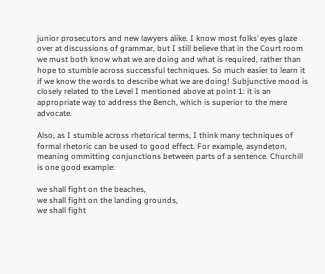junior prosecutors and new lawyers alike. I know most folks’ eyes glaze over at discussions of grammar, but I still believe that in the Court room we must both know what we are doing and what is required, rather than hope to stumble across successful techniques. So much easier to learn it if we know the words to describe what we are doing! Subjunctive mood is closely related to the Level I mentioned above at point 1: it is an appropriate way to address the Bench, which is superior to the mere advocate.

Also, as I stumble across rhetorical terms, I think many techniques of formal rhetoric can be used to good effect. For example, asyndeton, meaning ommitting conjunctions between parts of a sentence. Churchill is one good example:

we shall fight on the beaches,
we shall fight on the landing grounds,
we shall fight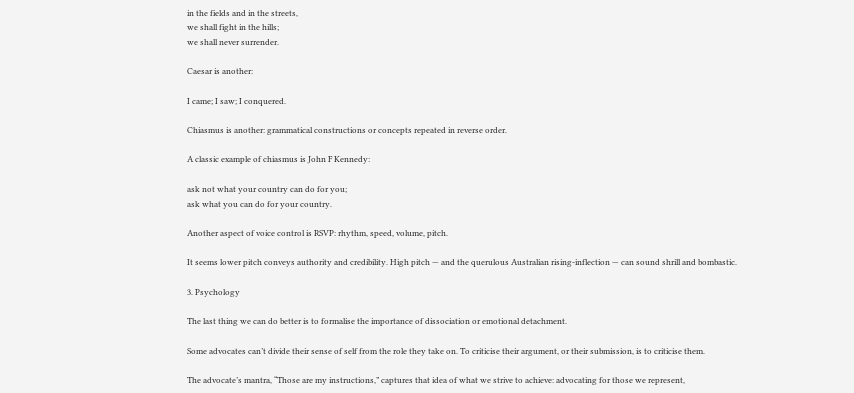in the fields and in the streets,
we shall fight in the hills;
we shall never surrender.

Caesar is another:

I came; I saw; I conquered.

Chiasmus is another: grammatical constructions or concepts repeated in reverse order.

A classic example of chiasmus is John F Kennedy:

ask not what your country can do for you;
ask what you can do for your country.

Another aspect of voice control is RSVP: rhythm, speed, volume, pitch.

It seems lower pitch conveys authority and credibility. High pitch — and the querulous Australian rising-inflection — can sound shrill and bombastic.

3. Psychology

The last thing we can do better is to formalise the importance of dissociation or emotional detachment.

Some advocates can’t divide their sense of self from the role they take on. To criticise their argument, or their submission, is to criticise them.

The advocate’s mantra, “Those are my instructions,” captures that idea of what we strive to achieve: advocating for those we represent,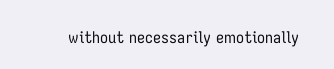without necessarily emotionally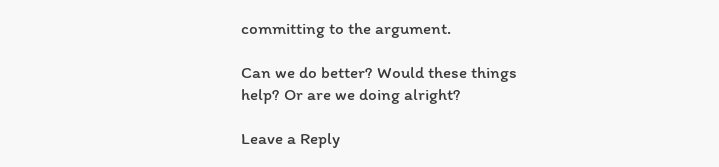committing to the argument.

Can we do better? Would these things help? Or are we doing alright?

Leave a Reply